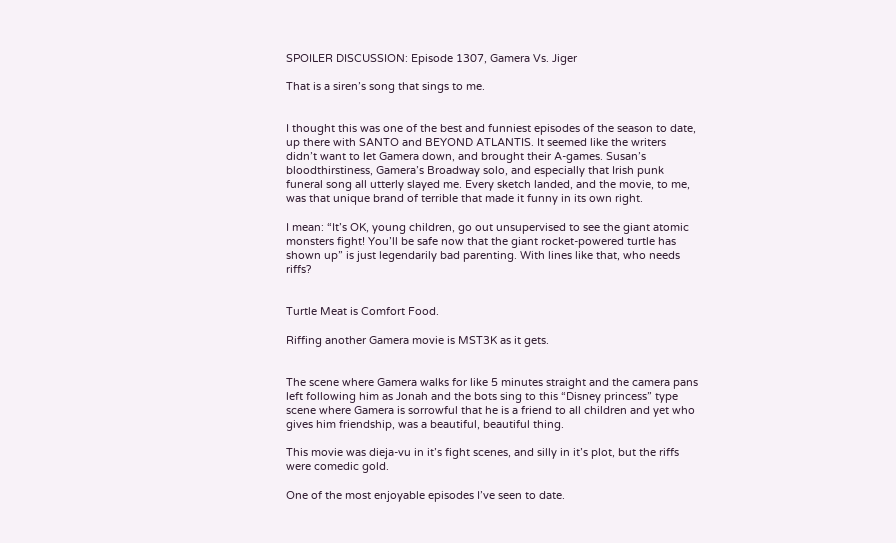SPOILER DISCUSSION: Episode 1307, Gamera Vs. Jiger

That is a siren’s song that sings to me.


I thought this was one of the best and funniest episodes of the season to date, up there with SANTO and BEYOND ATLANTIS. It seemed like the writers didn’t want to let Gamera down, and brought their A-games. Susan’s bloodthirstiness, Gamera’s Broadway solo, and especially that Irish punk funeral song all utterly slayed me. Every sketch landed, and the movie, to me, was that unique brand of terrible that made it funny in its own right.

I mean: “It’s OK, young children, go out unsupervised to see the giant atomic monsters fight! You’ll be safe now that the giant rocket-powered turtle has shown up” is just legendarily bad parenting. With lines like that, who needs riffs?


Turtle Meat is Comfort Food.

Riffing another Gamera movie is MST3K as it gets.


The scene where Gamera walks for like 5 minutes straight and the camera pans left following him as Jonah and the bots sing to this “Disney princess” type scene where Gamera is sorrowful that he is a friend to all children and yet who gives him friendship, was a beautiful, beautiful thing.

This movie was dieja-vu in it’s fight scenes, and silly in it’s plot, but the riffs were comedic gold.

One of the most enjoyable episodes I’ve seen to date.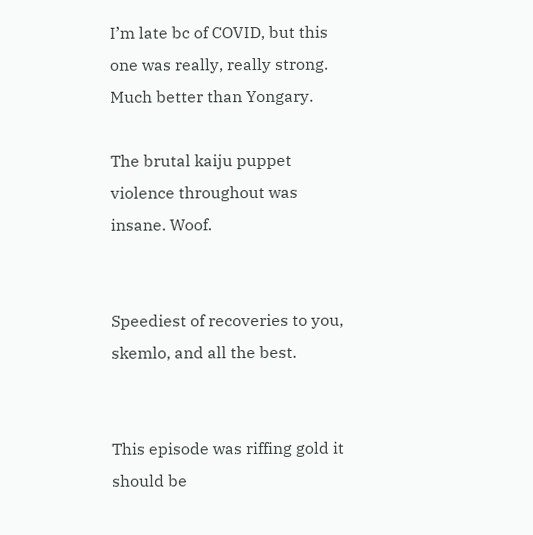I’m late bc of COVID, but this one was really, really strong. Much better than Yongary.

The brutal kaiju puppet violence throughout was insane. Woof.


Speediest of recoveries to you, skemlo, and all the best.


This episode was riffing gold it should be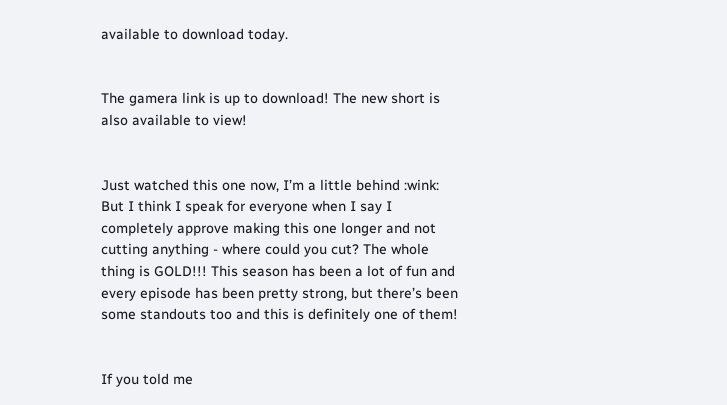available to download today.


The gamera link is up to download! The new short is also available to view!


Just watched this one now, I’m a little behind :wink: But I think I speak for everyone when I say I completely approve making this one longer and not cutting anything - where could you cut? The whole thing is GOLD!!! This season has been a lot of fun and every episode has been pretty strong, but there’s been some standouts too and this is definitely one of them!


If you told me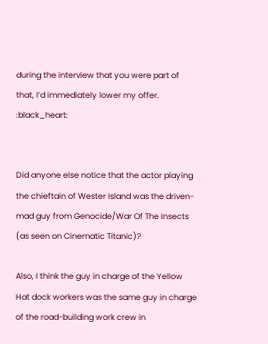during the interview that you were part of that, I’d immediately lower my offer. :black_heart:


Did anyone else notice that the actor playing the chieftain of Wester Island was the driven-mad guy from Genocide/War Of The Insects (as seen on Cinematic Titanic)?

Also, I think the guy in charge of the Yellow Hat dock workers was the same guy in charge of the road-building work crew in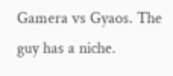Gamera vs Gyaos. The guy has a niche.